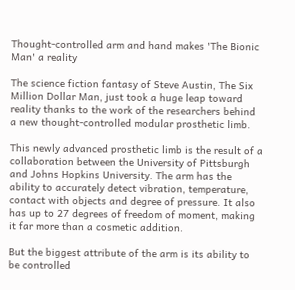Thought-controlled arm and hand makes 'The Bionic Man' a reality

The science fiction fantasy of Steve Austin, The Six Million Dollar Man, just took a huge leap toward reality thanks to the work of the researchers behind a new thought-controlled modular prosthetic limb.

This newly advanced prosthetic limb is the result of a collaboration between the University of Pittsburgh and Johns Hopkins University. The arm has the ability to accurately detect vibration, temperature, contact with objects and degree of pressure. It also has up to 27 degrees of freedom of moment, making it far more than a cosmetic addition.

But the biggest attribute of the arm is its ability to be controlled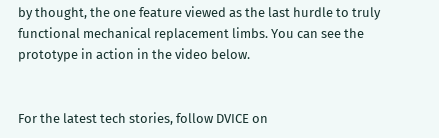by thought, the one feature viewed as the last hurdle to truly functional mechanical replacement limbs. You can see the prototype in action in the video below.


For the latest tech stories, follow DVICE on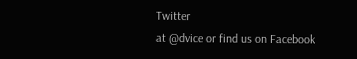Twitter
at @dvice or find us on Facebook